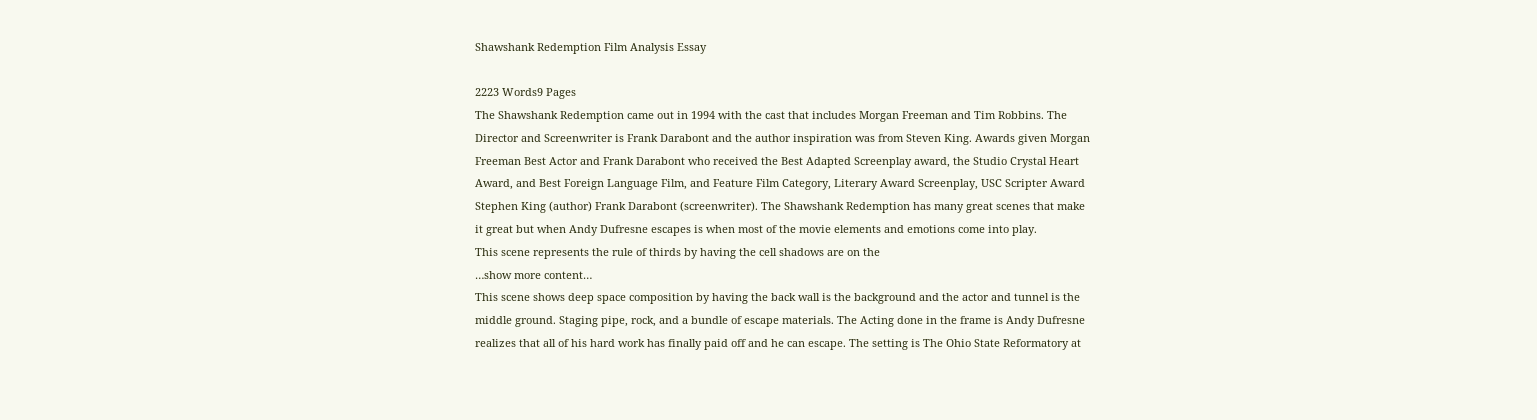Shawshank Redemption Film Analysis Essay

2223 Words9 Pages
The Shawshank Redemption came out in 1994 with the cast that includes Morgan Freeman and Tim Robbins. The Director and Screenwriter is Frank Darabont and the author inspiration was from Steven King. Awards given Morgan Freeman Best Actor and Frank Darabont who received the Best Adapted Screenplay award, the Studio Crystal Heart Award, and Best Foreign Language Film, and Feature Film Category, Literary Award Screenplay, USC Scripter Award Stephen King (author) Frank Darabont (screenwriter). The Shawshank Redemption has many great scenes that make it great but when Andy Dufresne escapes is when most of the movie elements and emotions come into play.
This scene represents the rule of thirds by having the cell shadows are on the
…show more content…
This scene shows deep space composition by having the back wall is the background and the actor and tunnel is the middle ground. Staging pipe, rock, and a bundle of escape materials. The Acting done in the frame is Andy Dufresne realizes that all of his hard work has finally paid off and he can escape. The setting is The Ohio State Reformatory at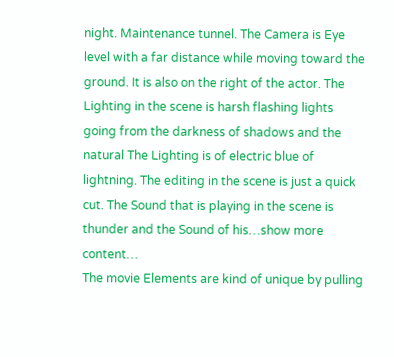night. Maintenance tunnel. The Camera is Eye level with a far distance while moving toward the ground. It is also on the right of the actor. The Lighting in the scene is harsh flashing lights going from the darkness of shadows and the natural The Lighting is of electric blue of lightning. The editing in the scene is just a quick cut. The Sound that is playing in the scene is thunder and the Sound of his…show more content…
The movie Elements are kind of unique by pulling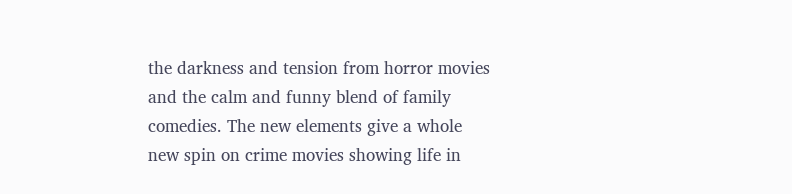the darkness and tension from horror movies and the calm and funny blend of family comedies. The new elements give a whole new spin on crime movies showing life in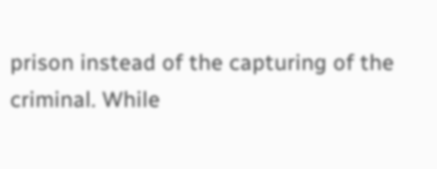prison instead of the capturing of the criminal. While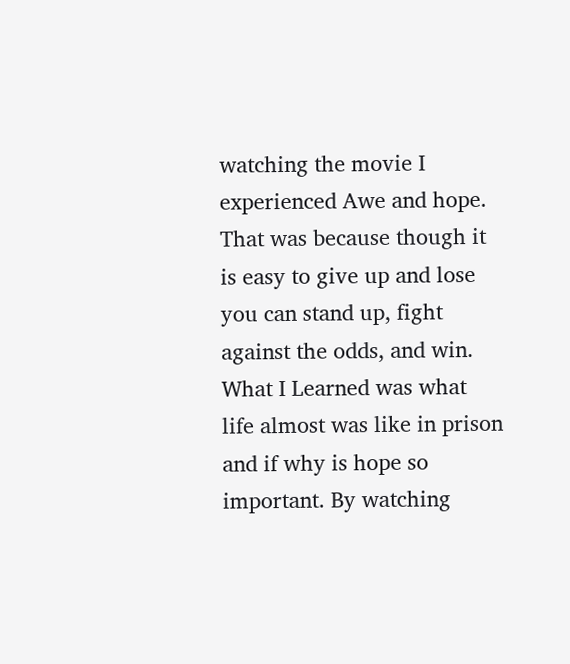watching the movie I experienced Awe and hope. That was because though it is easy to give up and lose you can stand up, fight against the odds, and win. What I Learned was what life almost was like in prison and if why is hope so important. By watching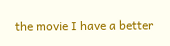the movie I have a better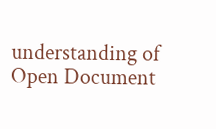understanding of
Open Document